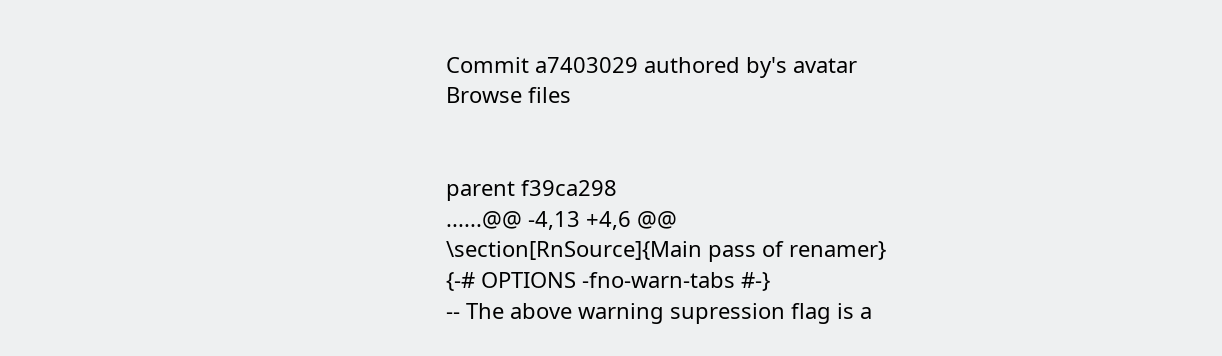Commit a7403029 authored by's avatar
Browse files


parent f39ca298
......@@ -4,13 +4,6 @@
\section[RnSource]{Main pass of renamer}
{-# OPTIONS -fno-warn-tabs #-}
-- The above warning supression flag is a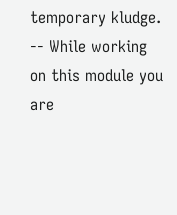temporary kludge.
-- While working on this module you are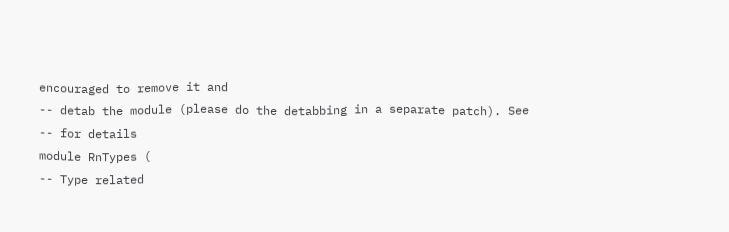encouraged to remove it and
-- detab the module (please do the detabbing in a separate patch). See
-- for details
module RnTypes (
-- Type related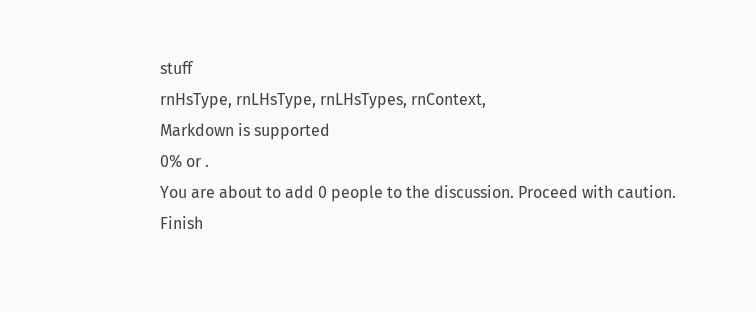stuff
rnHsType, rnLHsType, rnLHsTypes, rnContext,
Markdown is supported
0% or .
You are about to add 0 people to the discussion. Proceed with caution.
Finish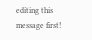editing this message first!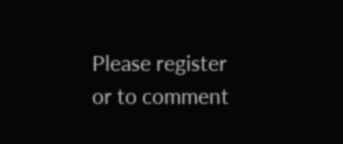Please register or to comment